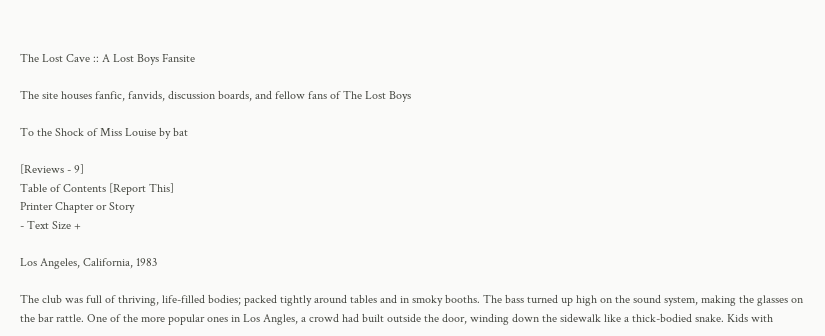The Lost Cave :: A Lost Boys Fansite

The site houses fanfic, fanvids, discussion boards, and fellow fans of The Lost Boys

To the Shock of Miss Louise by bat

[Reviews - 9]
Table of Contents [Report This]
Printer Chapter or Story
- Text Size +

Los Angeles, California, 1983

The club was full of thriving, life-filled bodies; packed tightly around tables and in smoky booths. The bass turned up high on the sound system, making the glasses on the bar rattle. One of the more popular ones in Los Angles, a crowd had built outside the door, winding down the sidewalk like a thick-bodied snake. Kids with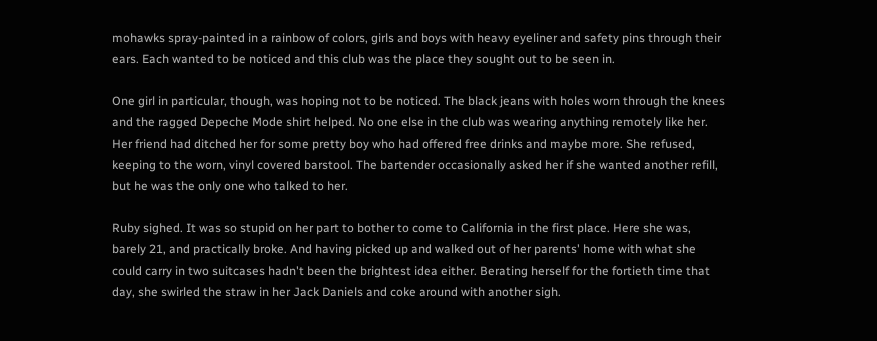mohawks spray-painted in a rainbow of colors, girls and boys with heavy eyeliner and safety pins through their ears. Each wanted to be noticed and this club was the place they sought out to be seen in.

One girl in particular, though, was hoping not to be noticed. The black jeans with holes worn through the knees and the ragged Depeche Mode shirt helped. No one else in the club was wearing anything remotely like her. Her friend had ditched her for some pretty boy who had offered free drinks and maybe more. She refused, keeping to the worn, vinyl covered barstool. The bartender occasionally asked her if she wanted another refill, but he was the only one who talked to her.

Ruby sighed. It was so stupid on her part to bother to come to California in the first place. Here she was, barely 21, and practically broke. And having picked up and walked out of her parents' home with what she could carry in two suitcases hadn't been the brightest idea either. Berating herself for the fortieth time that day, she swirled the straw in her Jack Daniels and coke around with another sigh.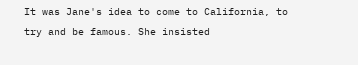It was Jane's idea to come to California, to try and be famous. She insisted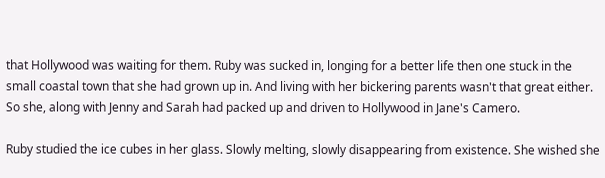that Hollywood was waiting for them. Ruby was sucked in, longing for a better life then one stuck in the small coastal town that she had grown up in. And living with her bickering parents wasn't that great either. So she, along with Jenny and Sarah had packed up and driven to Hollywood in Jane's Camero.

Ruby studied the ice cubes in her glass. Slowly melting, slowly disappearing from existence. She wished she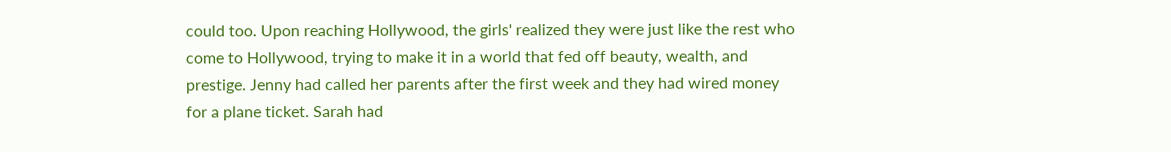could too. Upon reaching Hollywood, the girls' realized they were just like the rest who come to Hollywood, trying to make it in a world that fed off beauty, wealth, and prestige. Jenny had called her parents after the first week and they had wired money for a plane ticket. Sarah had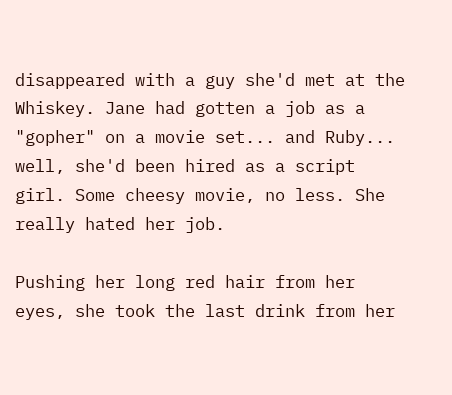disappeared with a guy she'd met at the Whiskey. Jane had gotten a job as a "gopher" on a movie set... and Ruby... well, she'd been hired as a script girl. Some cheesy movie, no less. She really hated her job.

Pushing her long red hair from her eyes, she took the last drink from her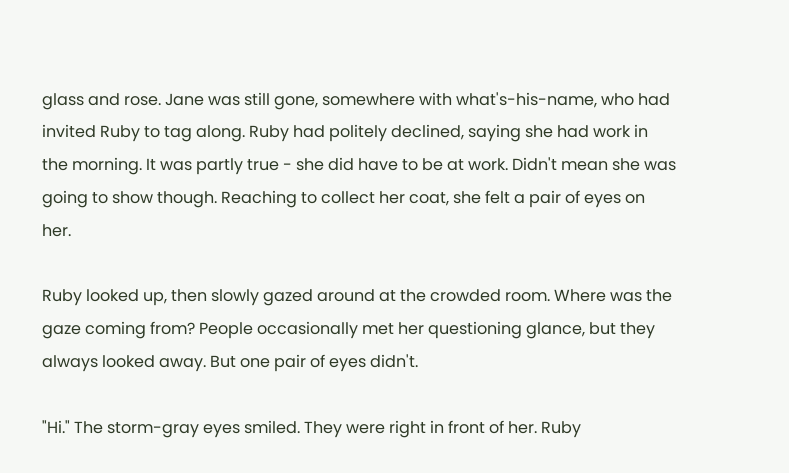glass and rose. Jane was still gone, somewhere with what's-his-name, who had invited Ruby to tag along. Ruby had politely declined, saying she had work in the morning. It was partly true - she did have to be at work. Didn't mean she was going to show though. Reaching to collect her coat, she felt a pair of eyes on her.

Ruby looked up, then slowly gazed around at the crowded room. Where was the gaze coming from? People occasionally met her questioning glance, but they always looked away. But one pair of eyes didn't.

"Hi." The storm-gray eyes smiled. They were right in front of her. Ruby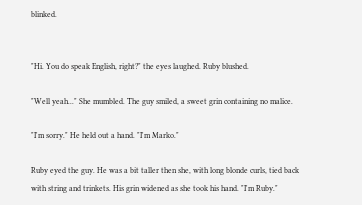blinked.


"Hi. You do speak English, right?" the eyes laughed. Ruby blushed.

"Well yeah..." She mumbled. The guy smiled, a sweet grin containing no malice.

"I'm sorry." He held out a hand. "I'm Marko."

Ruby eyed the guy. He was a bit taller then she, with long blonde curls, tied back with string and trinkets. His grin widened as she took his hand. "I'm Ruby."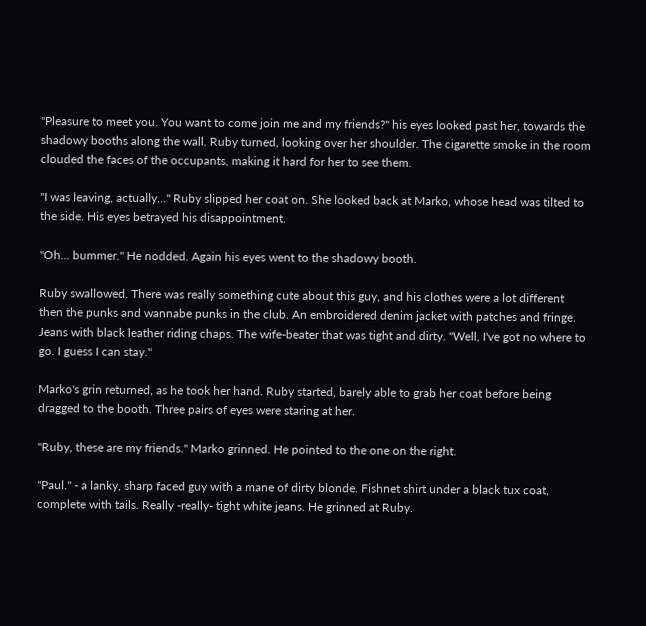"Pleasure to meet you. You want to come join me and my friends?" his eyes looked past her, towards the shadowy booths along the wall. Ruby turned, looking over her shoulder. The cigarette smoke in the room clouded the faces of the occupants, making it hard for her to see them.

"I was leaving, actually..." Ruby slipped her coat on. She looked back at Marko, whose head was tilted to the side. His eyes betrayed his disappointment.

"Oh... bummer." He nodded. Again his eyes went to the shadowy booth.

Ruby swallowed. There was really something cute about this guy, and his clothes were a lot different then the punks and wannabe punks in the club. An embroidered denim jacket with patches and fringe. Jeans with black leather riding chaps. The wife-beater that was tight and dirty. "Well, I've got no where to go. I guess I can stay."

Marko's grin returned, as he took her hand. Ruby started, barely able to grab her coat before being dragged to the booth. Three pairs of eyes were staring at her.

"Ruby, these are my friends." Marko grinned. He pointed to the one on the right.

"Paul." - a lanky, sharp faced guy with a mane of dirty blonde. Fishnet shirt under a black tux coat, complete with tails. Really -really- tight white jeans. He grinned at Ruby.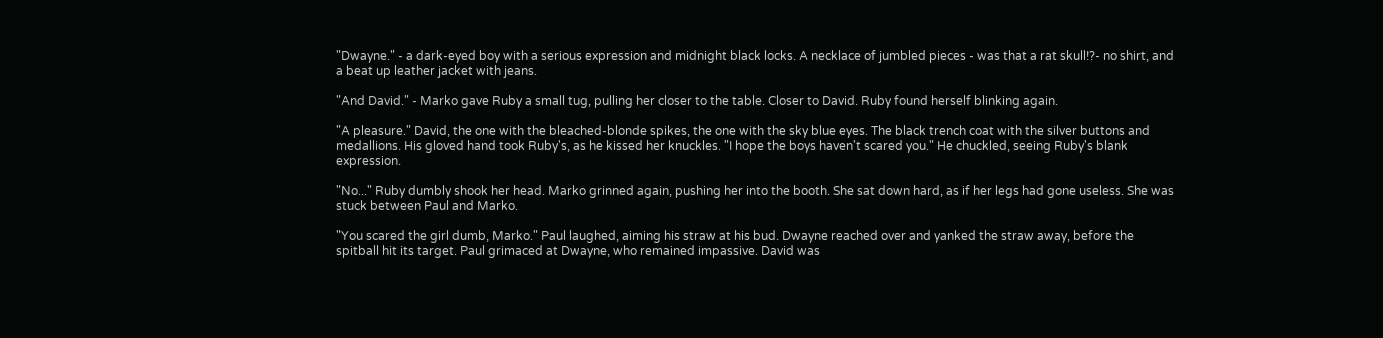"Dwayne." - a dark-eyed boy with a serious expression and midnight black locks. A necklace of jumbled pieces - was that a rat skull!?- no shirt, and a beat up leather jacket with jeans.

"And David." - Marko gave Ruby a small tug, pulling her closer to the table. Closer to David. Ruby found herself blinking again.

"A pleasure." David, the one with the bleached-blonde spikes, the one with the sky blue eyes. The black trench coat with the silver buttons and medallions. His gloved hand took Ruby's, as he kissed her knuckles. "I hope the boys haven't scared you." He chuckled, seeing Ruby's blank expression.

"No..." Ruby dumbly shook her head. Marko grinned again, pushing her into the booth. She sat down hard, as if her legs had gone useless. She was stuck between Paul and Marko.

"You scared the girl dumb, Marko." Paul laughed, aiming his straw at his bud. Dwayne reached over and yanked the straw away, before the spitball hit its target. Paul grimaced at Dwayne, who remained impassive. David was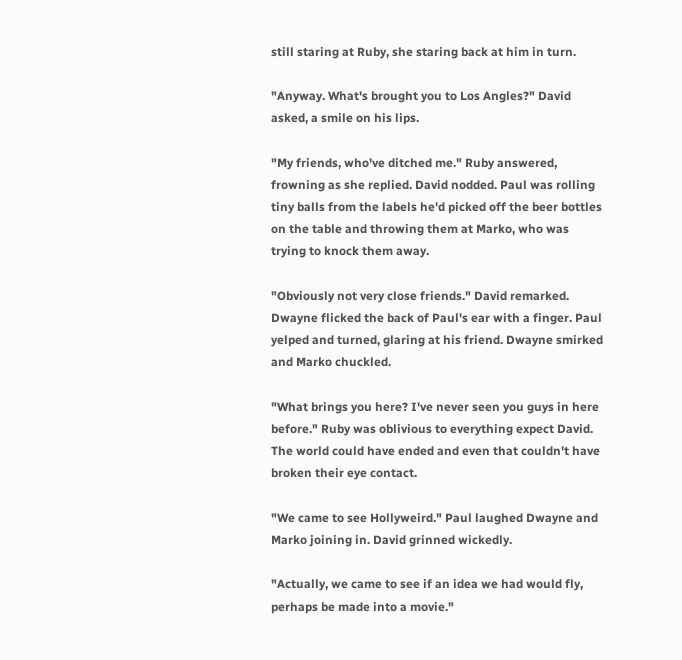still staring at Ruby, she staring back at him in turn.

"Anyway. What's brought you to Los Angles?" David asked, a smile on his lips.

"My friends, who've ditched me." Ruby answered, frowning as she replied. David nodded. Paul was rolling tiny balls from the labels he'd picked off the beer bottles on the table and throwing them at Marko, who was trying to knock them away.

"Obviously not very close friends." David remarked. Dwayne flicked the back of Paul's ear with a finger. Paul yelped and turned, glaring at his friend. Dwayne smirked and Marko chuckled.

"What brings you here? I've never seen you guys in here before." Ruby was oblivious to everything expect David. The world could have ended and even that couldn't have broken their eye contact.

"We came to see Hollyweird." Paul laughed Dwayne and Marko joining in. David grinned wickedly.

"Actually, we came to see if an idea we had would fly, perhaps be made into a movie."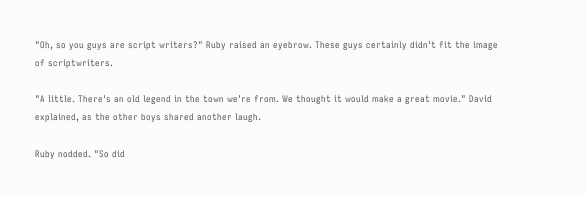"Oh, so you guys are script writers?" Ruby raised an eyebrow. These guys certainly didn't fit the image of scriptwriters.

"A little. There's an old legend in the town we're from. We thought it would make a great movie." David explained, as the other boys shared another laugh.

Ruby nodded. "So did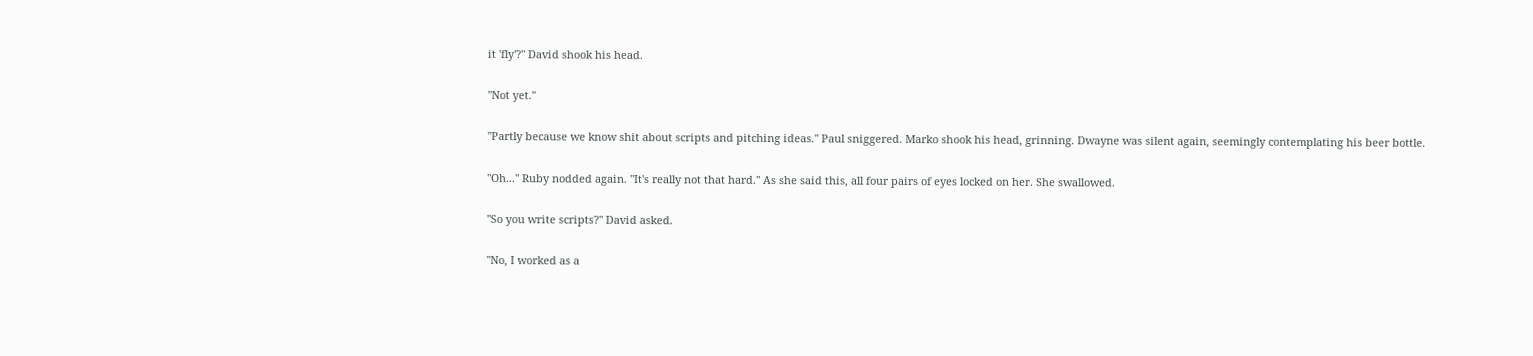it 'fly'?" David shook his head.

"Not yet."

"Partly because we know shit about scripts and pitching ideas." Paul sniggered. Marko shook his head, grinning. Dwayne was silent again, seemingly contemplating his beer bottle.

"Oh..." Ruby nodded again. "It's really not that hard." As she said this, all four pairs of eyes locked on her. She swallowed.

"So you write scripts?" David asked.

"No, I worked as a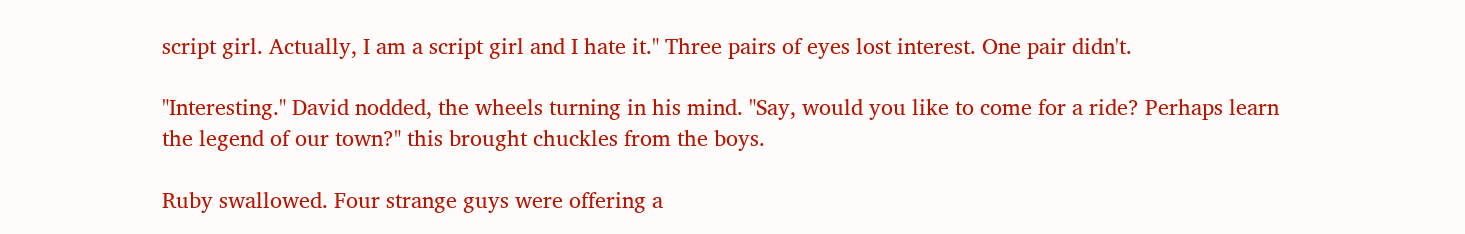script girl. Actually, I am a script girl and I hate it." Three pairs of eyes lost interest. One pair didn't.

"Interesting." David nodded, the wheels turning in his mind. "Say, would you like to come for a ride? Perhaps learn the legend of our town?" this brought chuckles from the boys.

Ruby swallowed. Four strange guys were offering a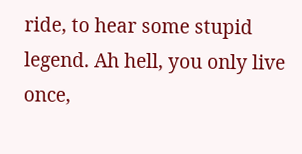ride, to hear some stupid legend. Ah hell, you only live once,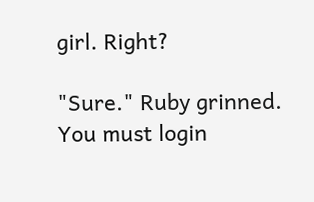girl. Right?

"Sure." Ruby grinned.
You must login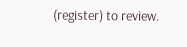(register) to review.